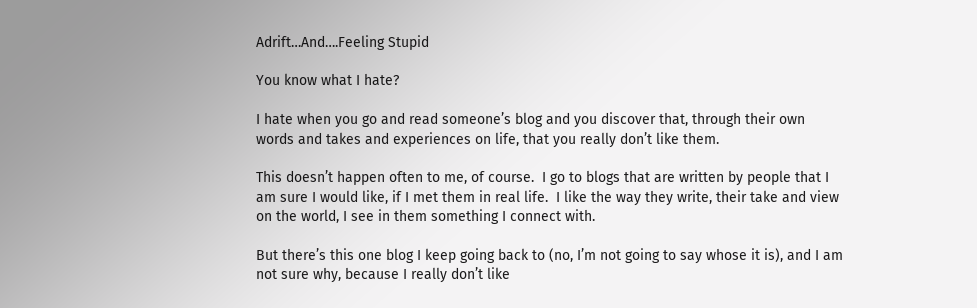Adrift…And….Feeling Stupid

You know what I hate?

I hate when you go and read someone’s blog and you discover that, through their own words and takes and experiences on life, that you really don’t like them.

This doesn’t happen often to me, of course.  I go to blogs that are written by people that I am sure I would like, if I met them in real life.  I like the way they write, their take and view on the world, I see in them something I connect with.

But there’s this one blog I keep going back to (no, I’m not going to say whose it is), and I am not sure why, because I really don’t like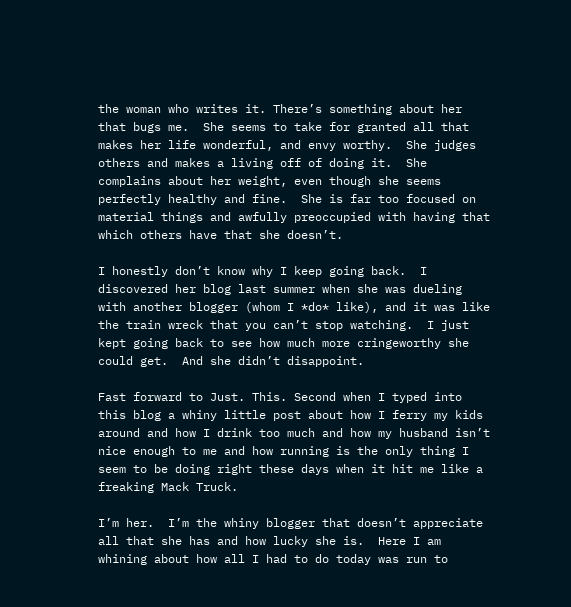the woman who writes it. There’s something about her that bugs me.  She seems to take for granted all that makes her life wonderful, and envy worthy.  She judges others and makes a living off of doing it.  She complains about her weight, even though she seems perfectly healthy and fine.  She is far too focused on material things and awfully preoccupied with having that which others have that she doesn’t.

I honestly don’t know why I keep going back.  I discovered her blog last summer when she was dueling with another blogger (whom I *do* like), and it was like the train wreck that you can’t stop watching.  I just kept going back to see how much more cringeworthy she could get.  And she didn’t disappoint.

Fast forward to Just. This. Second when I typed into this blog a whiny little post about how I ferry my kids around and how I drink too much and how my husband isn’t nice enough to me and how running is the only thing I seem to be doing right these days when it hit me like a freaking Mack Truck.

I’m her.  I’m the whiny blogger that doesn’t appreciate all that she has and how lucky she is.  Here I am whining about how all I had to do today was run to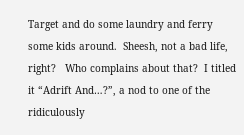Target and do some laundry and ferry some kids around.  Sheesh, not a bad life, right?   Who complains about that?  I titled it “Adrift And…?”, a nod to one of the ridiculously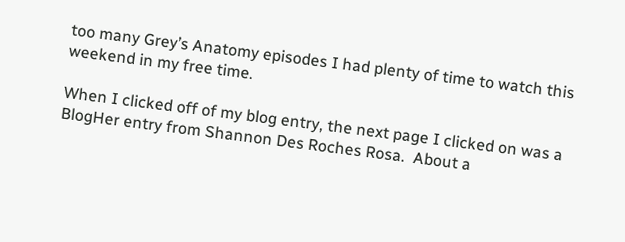too many Grey’s Anatomy episodes I had plenty of time to watch this weekend in my free time.

When I clicked off of my blog entry, the next page I clicked on was a BlogHer entry from Shannon Des Roches Rosa.  About a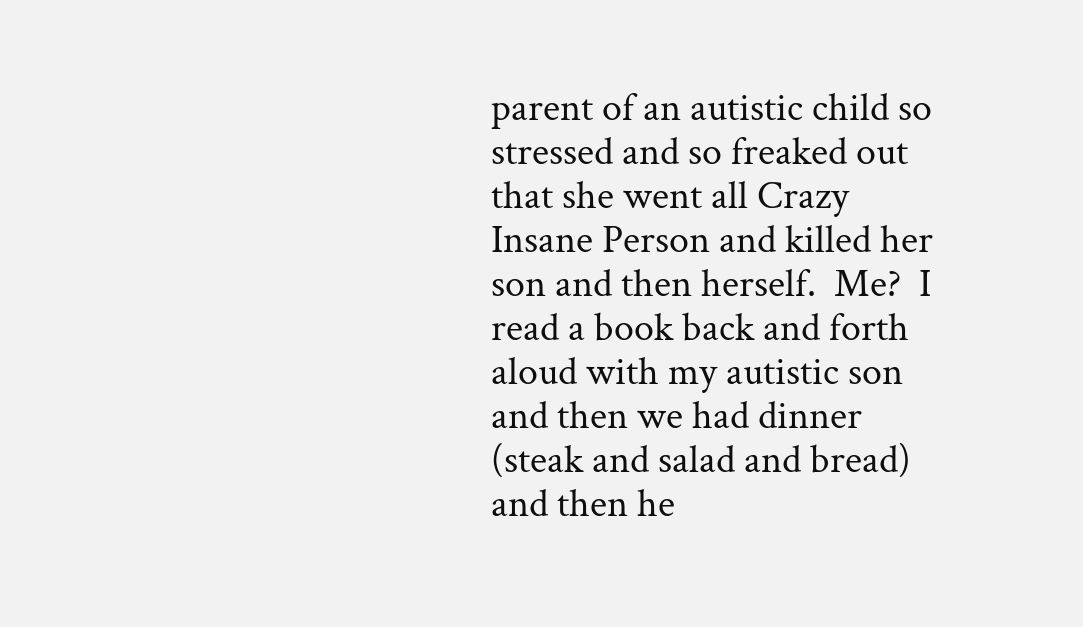parent of an autistic child so stressed and so freaked out that she went all Crazy Insane Person and killed her son and then herself.  Me?  I read a book back and forth aloud with my autistic son and then we had dinner (steak and salad and bread) and then he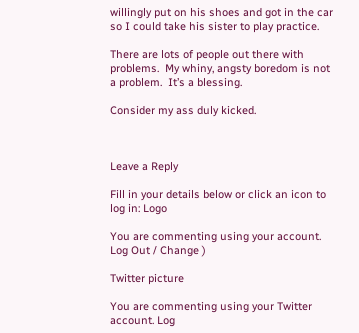willingly put on his shoes and got in the car so I could take his sister to play practice.

There are lots of people out there with problems.  My whiny, angsty boredom is not a problem.  It’s a blessing.

Consider my ass duly kicked.



Leave a Reply

Fill in your details below or click an icon to log in: Logo

You are commenting using your account. Log Out / Change )

Twitter picture

You are commenting using your Twitter account. Log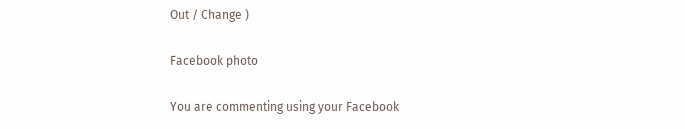Out / Change )

Facebook photo

You are commenting using your Facebook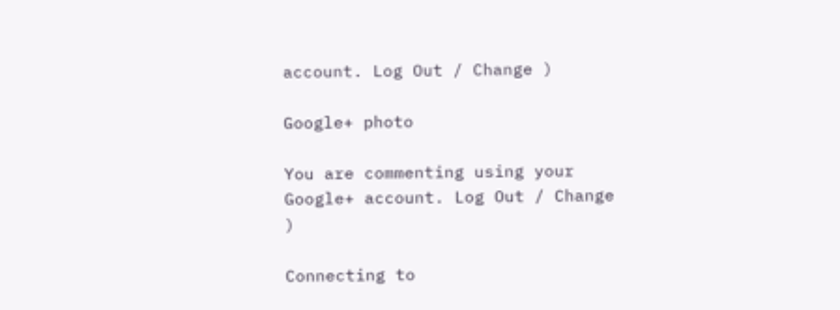account. Log Out / Change )

Google+ photo

You are commenting using your Google+ account. Log Out / Change )

Connecting to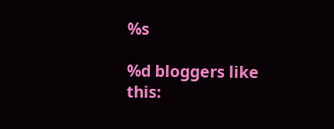%s

%d bloggers like this: